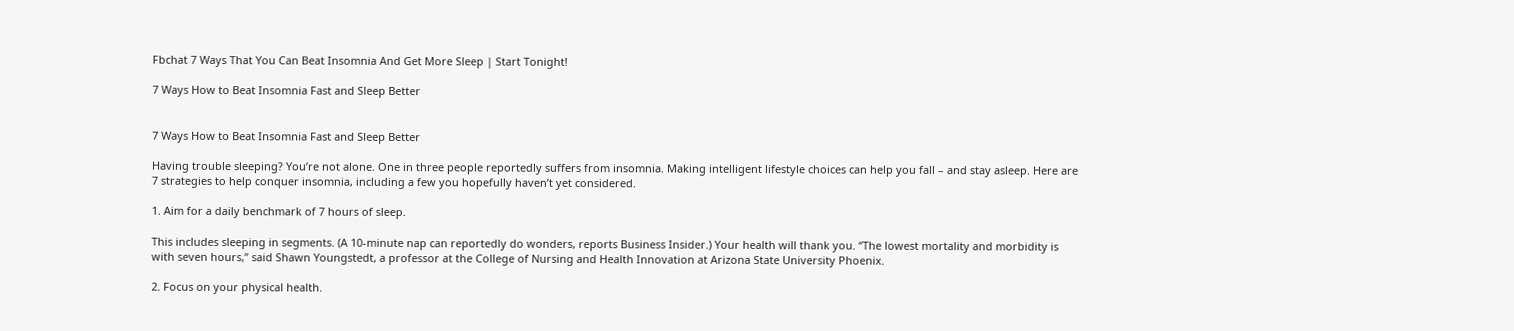Fbchat 7 Ways That You Can Beat Insomnia And Get More Sleep | Start Tonight!

7 Ways How to Beat Insomnia Fast and Sleep Better


7 Ways How to Beat Insomnia Fast and Sleep Better

Having trouble sleeping? You’re not alone. One in three people reportedly suffers from insomnia. Making intelligent lifestyle choices can help you fall – and stay asleep. Here are 7 strategies to help conquer insomnia, including a few you hopefully haven’t yet considered.

1. Aim for a daily benchmark of 7 hours of sleep.

This includes sleeping in segments. (A 10-minute nap can reportedly do wonders, reports Business Insider.) Your health will thank you. “The lowest mortality and morbidity is with seven hours,” said Shawn Youngstedt, a professor at the College of Nursing and Health Innovation at Arizona State University Phoenix.

2. Focus on your physical health.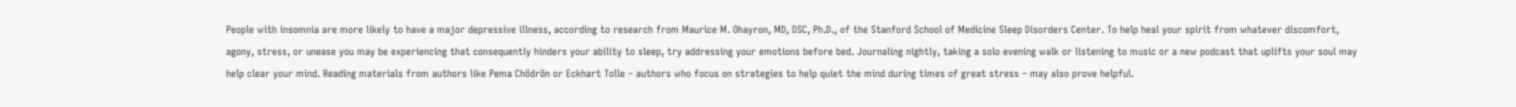People with insomnia are more likely to have a major depressive illness, according to research from Maurice M. Ohayron, MD, DSC, Ph.D., of the Stanford School of Medicine Sleep Disorders Center. To help heal your spirit from whatever discomfort, agony, stress, or unease you may be experiencing that consequently hinders your ability to sleep, try addressing your emotions before bed. Journaling nightly, taking a solo evening walk or listening to music or a new podcast that uplifts your soul may help clear your mind. Reading materials from authors like Pema Chödrön or Eckhart Tolle – authors who focus on strategies to help quiet the mind during times of great stress – may also prove helpful.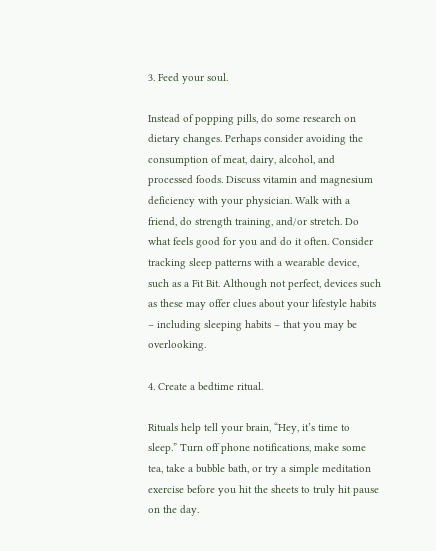3. Feed your soul.

Instead of popping pills, do some research on dietary changes. Perhaps consider avoiding the consumption of meat, dairy, alcohol, and processed foods. Discuss vitamin and magnesium deficiency with your physician. Walk with a friend, do strength training, and/or stretch. Do what feels good for you and do it often. Consider tracking sleep patterns with a wearable device, such as a Fit Bit. Although not perfect, devices such as these may offer clues about your lifestyle habits – including sleeping habits – that you may be overlooking.

4. Create a bedtime ritual.

Rituals help tell your brain, “Hey, it’s time to sleep.” Turn off phone notifications, make some tea, take a bubble bath, or try a simple meditation exercise before you hit the sheets to truly hit pause on the day.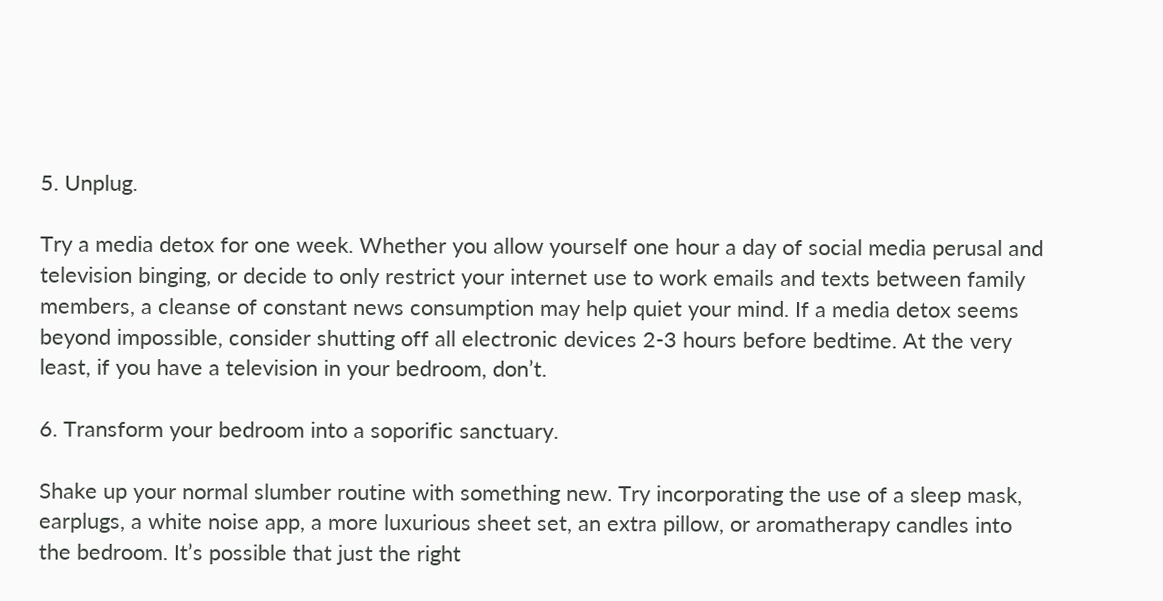5. Unplug.

Try a media detox for one week. Whether you allow yourself one hour a day of social media perusal and television binging, or decide to only restrict your internet use to work emails and texts between family members, a cleanse of constant news consumption may help quiet your mind. If a media detox seems beyond impossible, consider shutting off all electronic devices 2-3 hours before bedtime. At the very least, if you have a television in your bedroom, don’t.

6. Transform your bedroom into a soporific sanctuary.

Shake up your normal slumber routine with something new. Try incorporating the use of a sleep mask, earplugs, a white noise app, a more luxurious sheet set, an extra pillow, or aromatherapy candles into the bedroom. It’s possible that just the right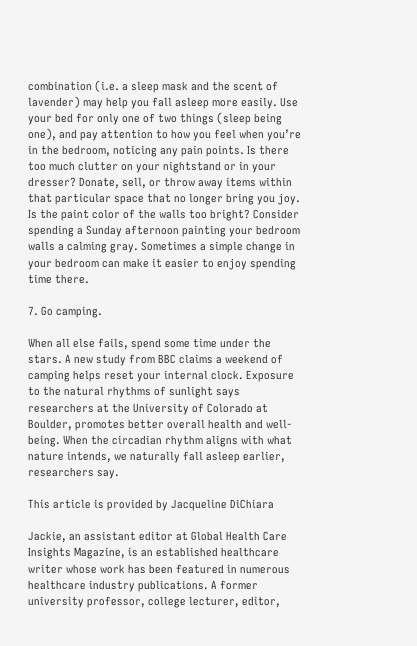combination (i.e. a sleep mask and the scent of lavender) may help you fall asleep more easily. Use your bed for only one of two things (sleep being one), and pay attention to how you feel when you’re in the bedroom, noticing any pain points. Is there too much clutter on your nightstand or in your dresser? Donate, sell, or throw away items within that particular space that no longer bring you joy. Is the paint color of the walls too bright? Consider spending a Sunday afternoon painting your bedroom walls a calming gray. Sometimes a simple change in your bedroom can make it easier to enjoy spending time there.

7. Go camping.

When all else fails, spend some time under the stars. A new study from BBC claims a weekend of camping helps reset your internal clock. Exposure to the natural rhythms of sunlight says researchers at the University of Colorado at Boulder, promotes better overall health and well-being. When the circadian rhythm aligns with what nature intends, we naturally fall asleep earlier, researchers say.

This article is provided by Jacqueline DiChiara

Jackie, an assistant editor at Global Health Care Insights Magazine, is an established healthcare writer whose work has been featured in numerous healthcare industry publications. A former university professor, college lecturer, editor,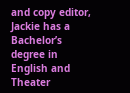and copy editor, Jackie has a Bachelor’s degree in English and Theater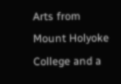Arts from Mount Holyoke College and a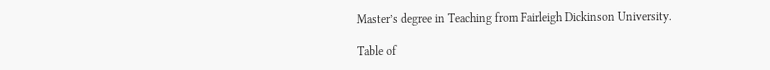Master’s degree in Teaching from Fairleigh Dickinson University.

Table of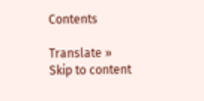Contents

Translate »
Skip to content